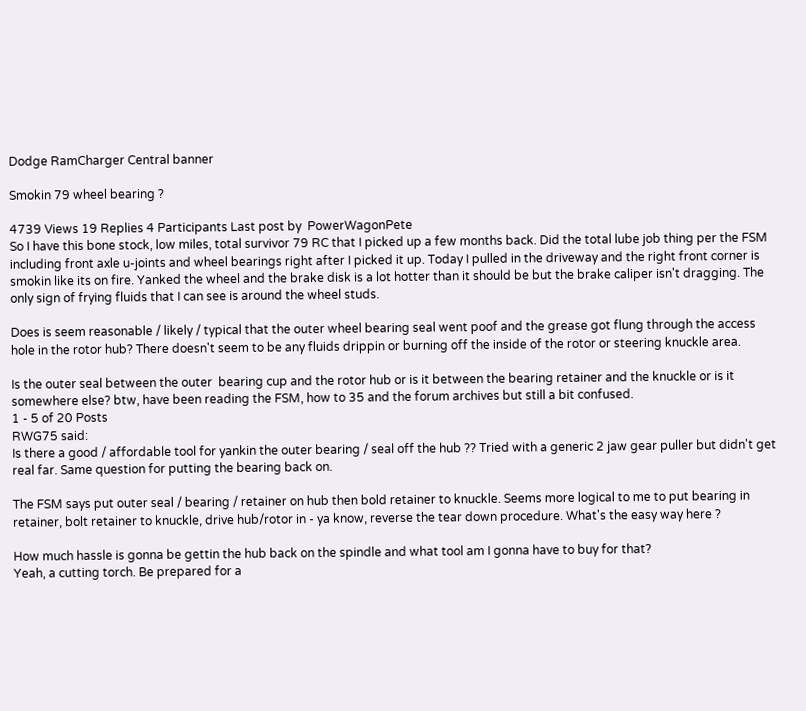Dodge RamCharger Central banner

Smokin 79 wheel bearing ?

4739 Views 19 Replies 4 Participants Last post by  PowerWagonPete
So I have this bone stock, low miles, total survivor 79 RC that I picked up a few months back. Did the total lube job thing per the FSM including front axle u-joints and wheel bearings right after I picked it up. Today I pulled in the driveway and the right front corner is smokin like its on fire. Yanked the wheel and the brake disk is a lot hotter than it should be but the brake caliper isn't dragging. The only sign of frying fluids that I can see is around the wheel studs.

Does is seem reasonable / likely / typical that the outer wheel bearing seal went poof and the grease got flung through the access hole in the rotor hub? There doesn't seem to be any fluids drippin or burning off the inside of the rotor or steering knuckle area.

Is the outer seal between the outer  bearing cup and the rotor hub or is it between the bearing retainer and the knuckle or is it somewhere else? btw, have been reading the FSM, how to 35 and the forum archives but still a bit confused.
1 - 5 of 20 Posts
RWG75 said:
Is there a good / affordable tool for yankin the outer bearing / seal off the hub ?? Tried with a generic 2 jaw gear puller but didn't get real far. Same question for putting the bearing back on.

The FSM says put outer seal / bearing / retainer on hub then bold retainer to knuckle. Seems more logical to me to put bearing in retainer, bolt retainer to knuckle, drive hub/rotor in - ya know, reverse the tear down procedure. What's the easy way here ?

How much hassle is gonna be gettin the hub back on the spindle and what tool am I gonna have to buy for that?
Yeah, a cutting torch. Be prepared for a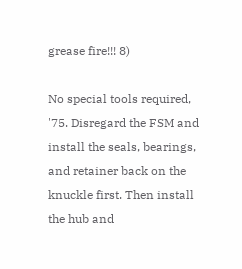grease fire!!! 8)

No special tools required, '75. Disregard the FSM and install the seals, bearings, and retainer back on the knuckle first. Then install the hub and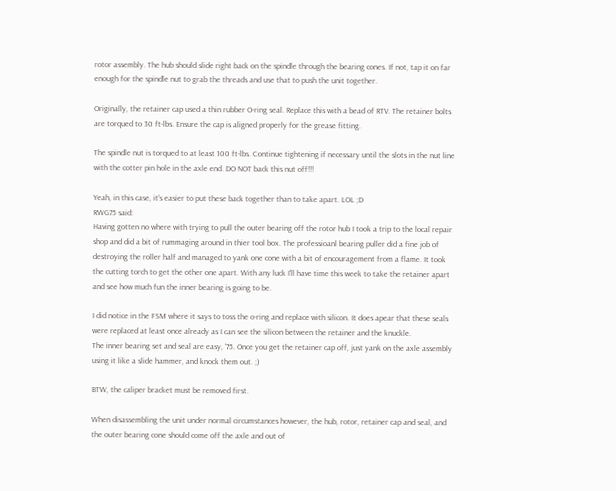rotor assembly. The hub should slide right back on the spindle through the bearing cones. If not, tap it on far enough for the spindle nut to grab the threads and use that to push the unit together.

Originally, the retainer cap used a thin rubber O-ring seal. Replace this with a bead of RTV. The retainer bolts are torqued to 30 ft-lbs. Ensure the cap is aligned properly for the grease fitting.

The spindle nut is torqued to at least 100 ft-lbs. Continue tightening if necessary until the slots in the nut line with the cotter pin hole in the axle end. DO NOT back this nut off!!!

Yeah, in this case, it's easier to put these back together than to take apart. LOL ;D
RWG75 said:
Having gotten no where with trying to pull the outer bearing off the rotor hub I took a trip to the local repair shop and did a bit of rummaging around in thier tool box. The professioanl bearing puller did a fine job of destroying the roller half and managed to yank one cone with a bit of encouragement from a flame. It took the cutting torch to get the other one apart. With any luck I'll have time this week to take the retainer apart and see how much fun the inner bearing is going to be.

I did notice in the FSM where it says to toss the o-ring and replace with silicon. It does apear that these seals were replaced at least once already as I can see the silicon between the retainer and the knuckle.
The inner bearing set and seal are easy, '75. Once you get the retainer cap off, just yank on the axle assembly using it like a slide hammer, and knock them out. ;)

BTW, the caliper bracket must be removed first.

When disassembling the unit under normal circumstances however, the hub, rotor, retainer cap and seal, and the outer bearing cone should come off the axle and out of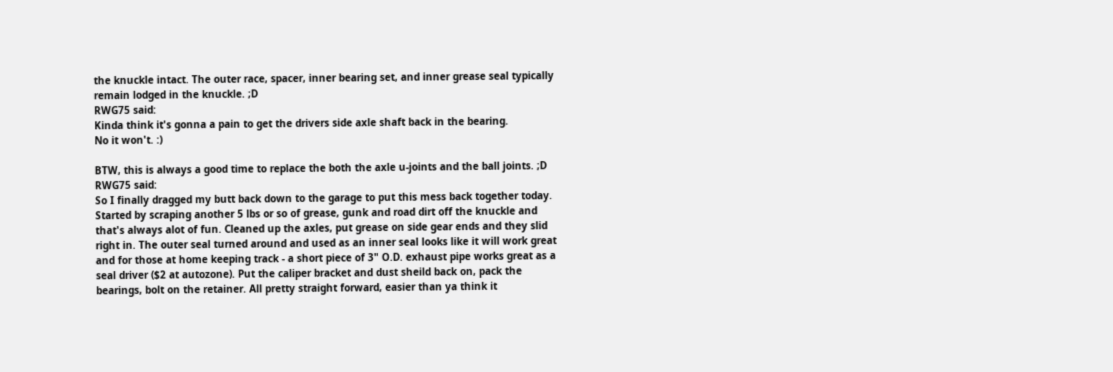the knuckle intact. The outer race, spacer, inner bearing set, and inner grease seal typically remain lodged in the knuckle. ;D
RWG75 said:
Kinda think it's gonna a pain to get the drivers side axle shaft back in the bearing.
No it won't. :)

BTW, this is always a good time to replace the both the axle u-joints and the ball joints. ;D
RWG75 said:
So I finally dragged my butt back down to the garage to put this mess back together today. Started by scraping another 5 lbs or so of grease, gunk and road dirt off the knuckle and that's always alot of fun. Cleaned up the axles, put grease on side gear ends and they slid right in. The outer seal turned around and used as an inner seal looks like it will work great and for those at home keeping track - a short piece of 3" O.D. exhaust pipe works great as a seal driver ($2 at autozone). Put the caliper bracket and dust sheild back on, pack the bearings, bolt on the retainer. All pretty straight forward, easier than ya think it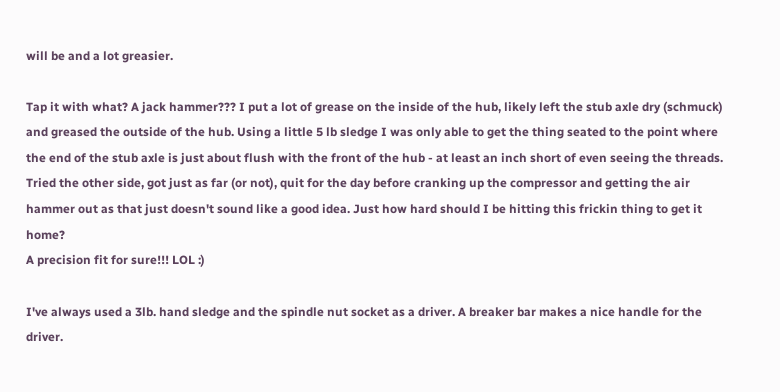will be and a lot greasier.

Tap it with what? A jack hammer??? I put a lot of grease on the inside of the hub, likely left the stub axle dry (schmuck) and greased the outside of the hub. Using a little 5 lb sledge I was only able to get the thing seated to the point where the end of the stub axle is just about flush with the front of the hub - at least an inch short of even seeing the threads. Tried the other side, got just as far (or not), quit for the day before cranking up the compressor and getting the air hammer out as that just doesn't sound like a good idea. Just how hard should I be hitting this frickin thing to get it home?
A precision fit for sure!!! LOL :)

I've always used a 3lb. hand sledge and the spindle nut socket as a driver. A breaker bar makes a nice handle for the driver.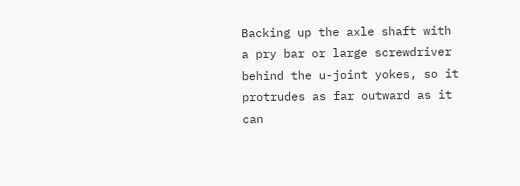Backing up the axle shaft with a pry bar or large screwdriver behind the u-joint yokes, so it protrudes as far outward as it can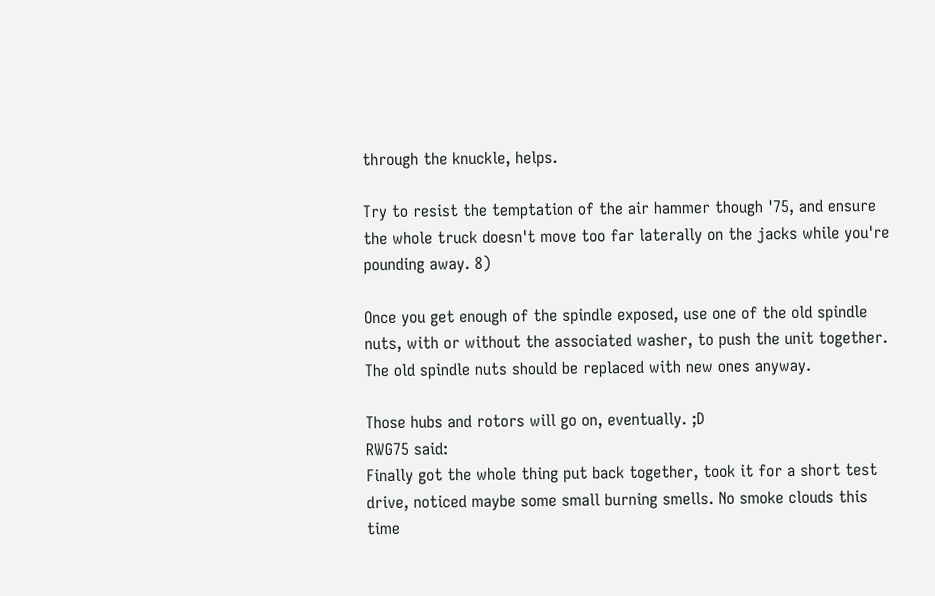through the knuckle, helps.

Try to resist the temptation of the air hammer though '75, and ensure the whole truck doesn't move too far laterally on the jacks while you're pounding away. 8)

Once you get enough of the spindle exposed, use one of the old spindle nuts, with or without the associated washer, to push the unit together. The old spindle nuts should be replaced with new ones anyway.

Those hubs and rotors will go on, eventually. ;D
RWG75 said:
Finally got the whole thing put back together, took it for a short test drive, noticed maybe some small burning smells. No smoke clouds this time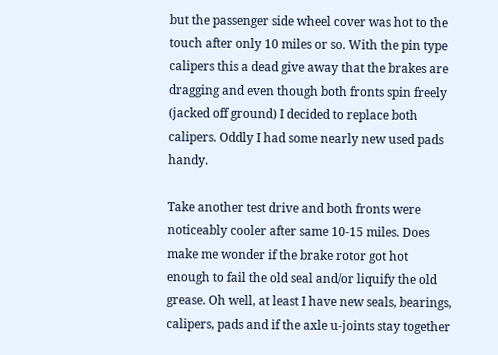but the passenger side wheel cover was hot to the touch after only 10 miles or so. With the pin type calipers this a dead give away that the brakes are dragging and even though both fronts spin freely (jacked off ground) I decided to replace both calipers. Oddly I had some nearly new used pads handy.

Take another test drive and both fronts were noticeably cooler after same 10-15 miles. Does make me wonder if the brake rotor got hot enough to fail the old seal and/or liquify the old grease. Oh well, at least I have new seals, bearings, calipers, pads and if the axle u-joints stay together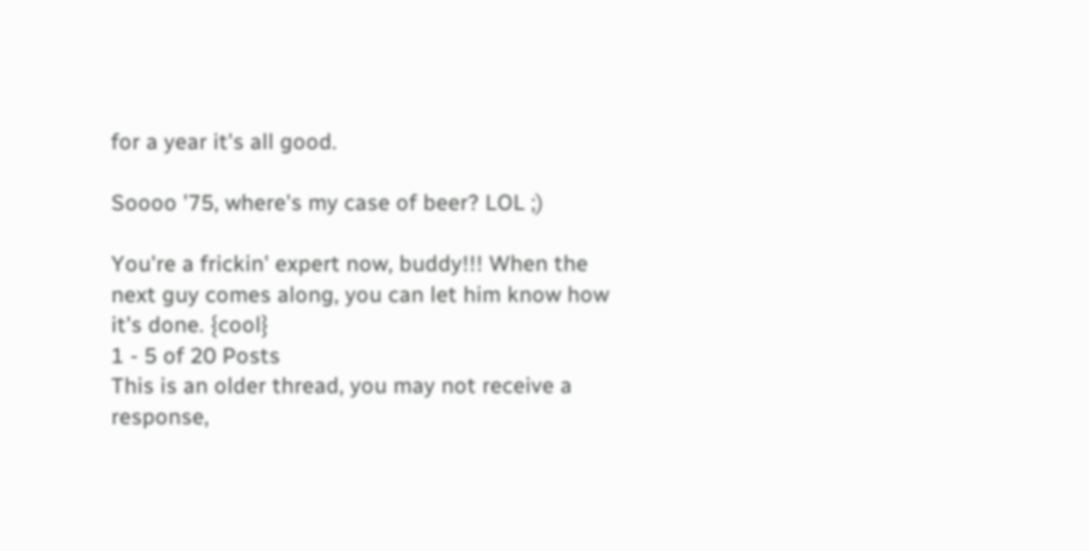for a year it's all good.

Soooo '75, where's my case of beer? LOL ;)

You're a frickin' expert now, buddy!!! When the next guy comes along, you can let him know how it's done. {cool}
1 - 5 of 20 Posts
This is an older thread, you may not receive a response,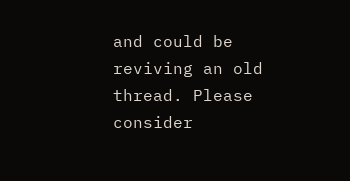and could be reviving an old thread. Please consider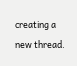creating a new thread.